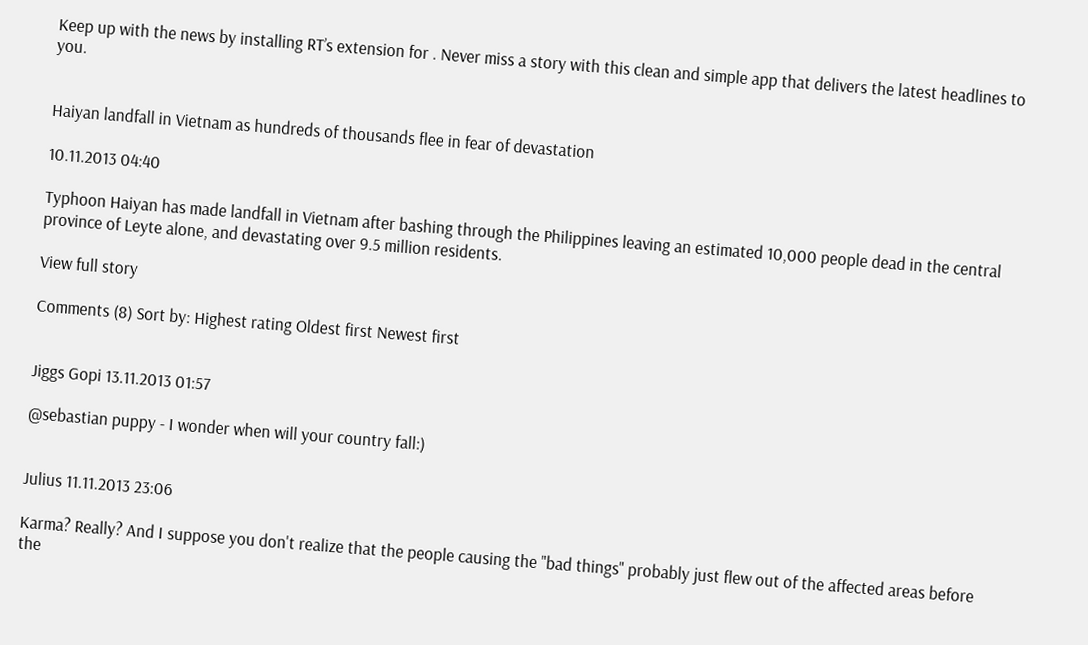Keep up with the news by installing RT’s extension for . Never miss a story with this clean and simple app that delivers the latest headlines to you.


Haiyan landfall in Vietnam as hundreds of thousands flee in fear of devastation

10.11.2013 04:40

Typhoon Haiyan has made landfall in Vietnam after bashing through the Philippines leaving an estimated 10,000 people dead in the central province of Leyte alone, and devastating over 9.5 million residents.

View full story

Comments (8) Sort by: Highest rating Oldest first Newest first


Jiggs Gopi 13.11.2013 01:57

@sebastian puppy - I wonder when will your country fall:)


Julius 11.11.2013 23:06

Karma? Really? And I suppose you don't realize that the people causing the "bad things" probably just flew out of the affected areas before the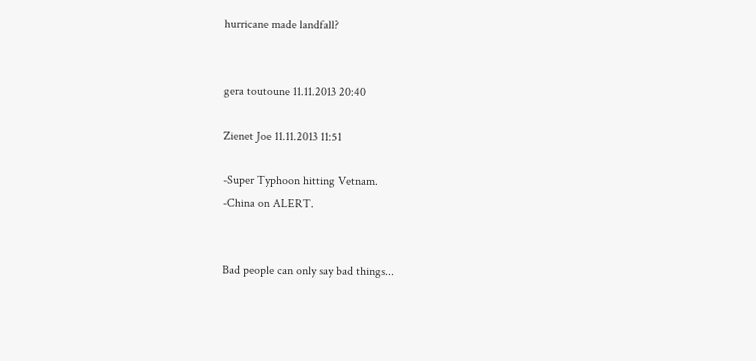hurricane made landfall?


gera toutoune 11.11.2013 20:40

Zienet Joe 11.11.2013 11:51

-Super Typhoon hitting Vetnam.
-China on ALERT.


Bad people can only say bad things...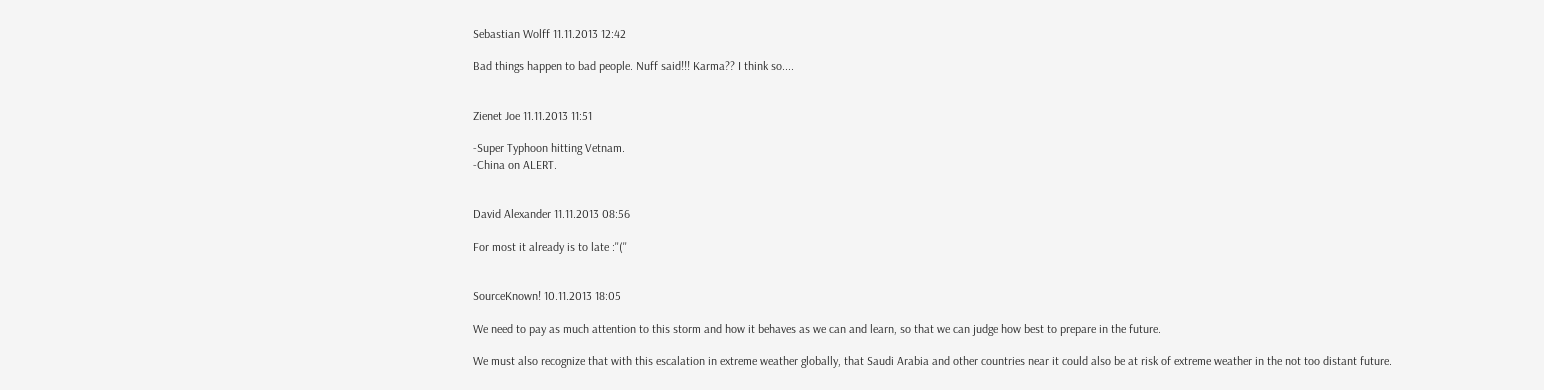Sebastian Wolff 11.11.2013 12:42

Bad things happen to bad people. Nuff said!!! Karma?? I think so....


Zienet Joe 11.11.2013 11:51

-Super Typhoon hitting Vetnam.
-China on ALERT.


David Alexander 11.11.2013 08:56

For most it already is to late :''(''


SourceKnown! 10.11.2013 18:05

We need to pay as much attention to this storm and how it behaves as we can and learn, so that we can judge how best to prepare in the future.

We must also recognize that with this escalation in extreme weather globally, that Saudi Arabia and other countries near it could also be at risk of extreme weather in the not too distant future.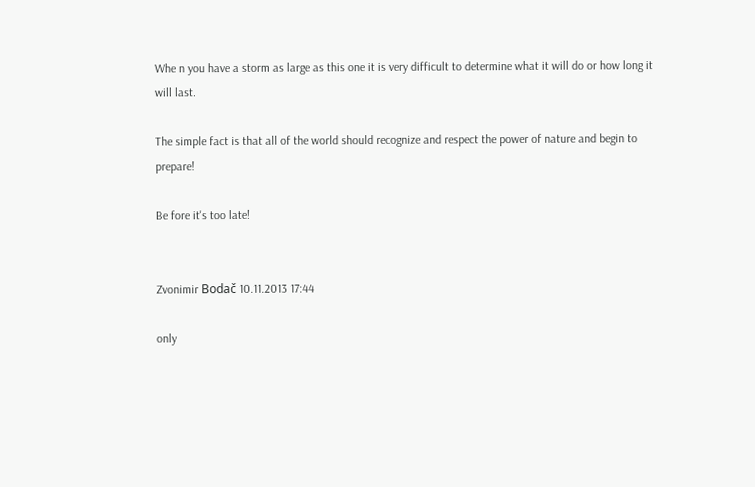Whe n you have a storm as large as this one it is very difficult to determine what it will do or how long it will last.

The simple fact is that all of the world should recognize and respect the power of nature and begin to prepare!

Be fore it's too late!


Zvonimir Bodač 10.11.2013 17:44

only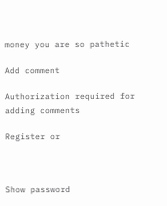money you are so pathetic

Add comment

Authorization required for adding comments

Register or



Show password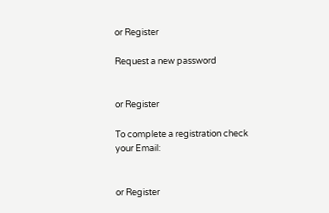or Register

Request a new password


or Register

To complete a registration check
your Email:


or Register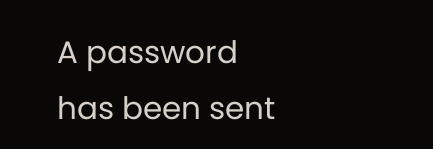A password has been sent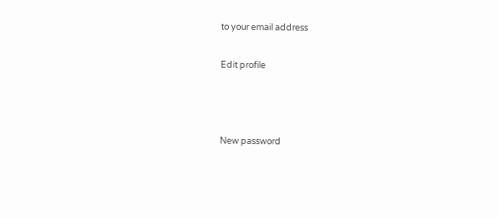to your email address

Edit profile



New password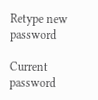Retype new password

Current password